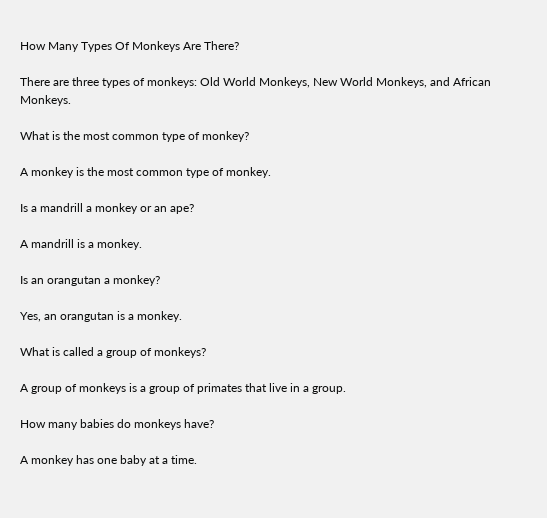How Many Types Of Monkeys Are There?

There are three types of monkeys: Old World Monkeys, New World Monkeys, and African Monkeys.

What is the most common type of monkey?

A monkey is the most common type of monkey.

Is a mandrill a monkey or an ape?

A mandrill is a monkey.

Is an orangutan a monkey?

Yes, an orangutan is a monkey.

What is called a group of monkeys?

A group of monkeys is a group of primates that live in a group.

How many babies do monkeys have?

A monkey has one baby at a time.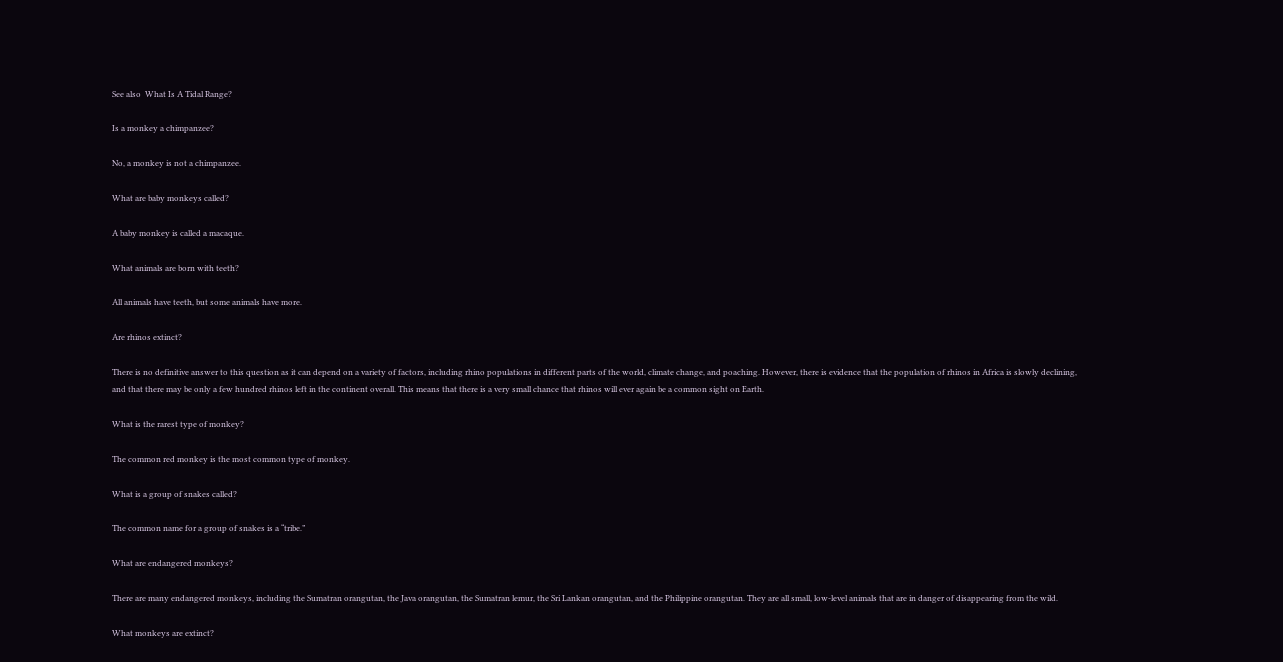See also  What Is A Tidal Range?

Is a monkey a chimpanzee?

No, a monkey is not a chimpanzee.

What are baby monkeys called?

A baby monkey is called a macaque.

What animals are born with teeth?

All animals have teeth, but some animals have more.

Are rhinos extinct?

There is no definitive answer to this question as it can depend on a variety of factors, including rhino populations in different parts of the world, climate change, and poaching. However, there is evidence that the population of rhinos in Africa is slowly declining, and that there may be only a few hundred rhinos left in the continent overall. This means that there is a very small chance that rhinos will ever again be a common sight on Earth.

What is the rarest type of monkey?

The common red monkey is the most common type of monkey.

What is a group of snakes called?

The common name for a group of snakes is a “tribe.”

What are endangered monkeys?

There are many endangered monkeys, including the Sumatran orangutan, the Java orangutan, the Sumatran lemur, the Sri Lankan orangutan, and the Philippine orangutan. They are all small, low-level animals that are in danger of disappearing from the wild.

What monkeys are extinct?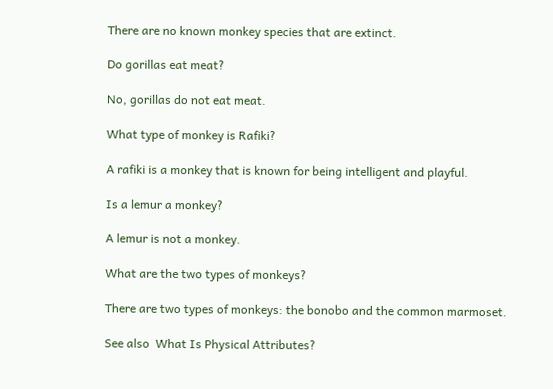There are no known monkey species that are extinct.

Do gorillas eat meat?

No, gorillas do not eat meat.

What type of monkey is Rafiki?

A rafiki is a monkey that is known for being intelligent and playful.

Is a lemur a monkey?

A lemur is not a monkey.

What are the two types of monkeys?

There are two types of monkeys: the bonobo and the common marmoset.

See also  What Is Physical Attributes?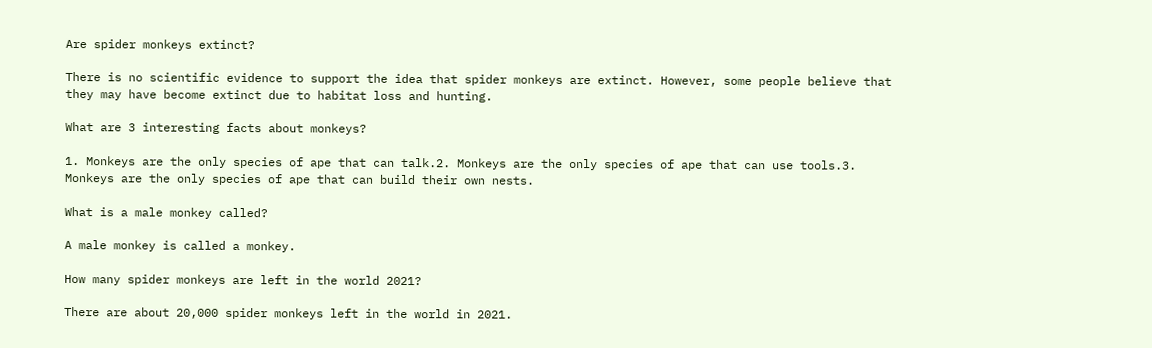Are spider monkeys extinct?

There is no scientific evidence to support the idea that spider monkeys are extinct. However, some people believe that they may have become extinct due to habitat loss and hunting.

What are 3 interesting facts about monkeys?

1. Monkeys are the only species of ape that can talk.2. Monkeys are the only species of ape that can use tools.3. Monkeys are the only species of ape that can build their own nests.

What is a male monkey called?

A male monkey is called a monkey.

How many spider monkeys are left in the world 2021?

There are about 20,000 spider monkeys left in the world in 2021.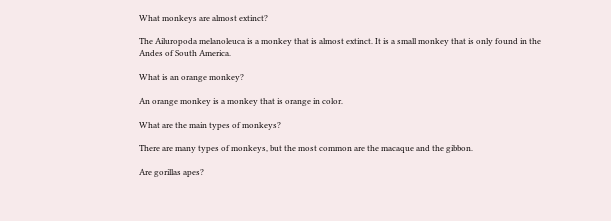What monkeys are almost extinct?

The Ailuropoda melanoleuca is a monkey that is almost extinct. It is a small monkey that is only found in the Andes of South America.

What is an orange monkey?

An orange monkey is a monkey that is orange in color.

What are the main types of monkeys?

There are many types of monkeys, but the most common are the macaque and the gibbon.

Are gorillas apes?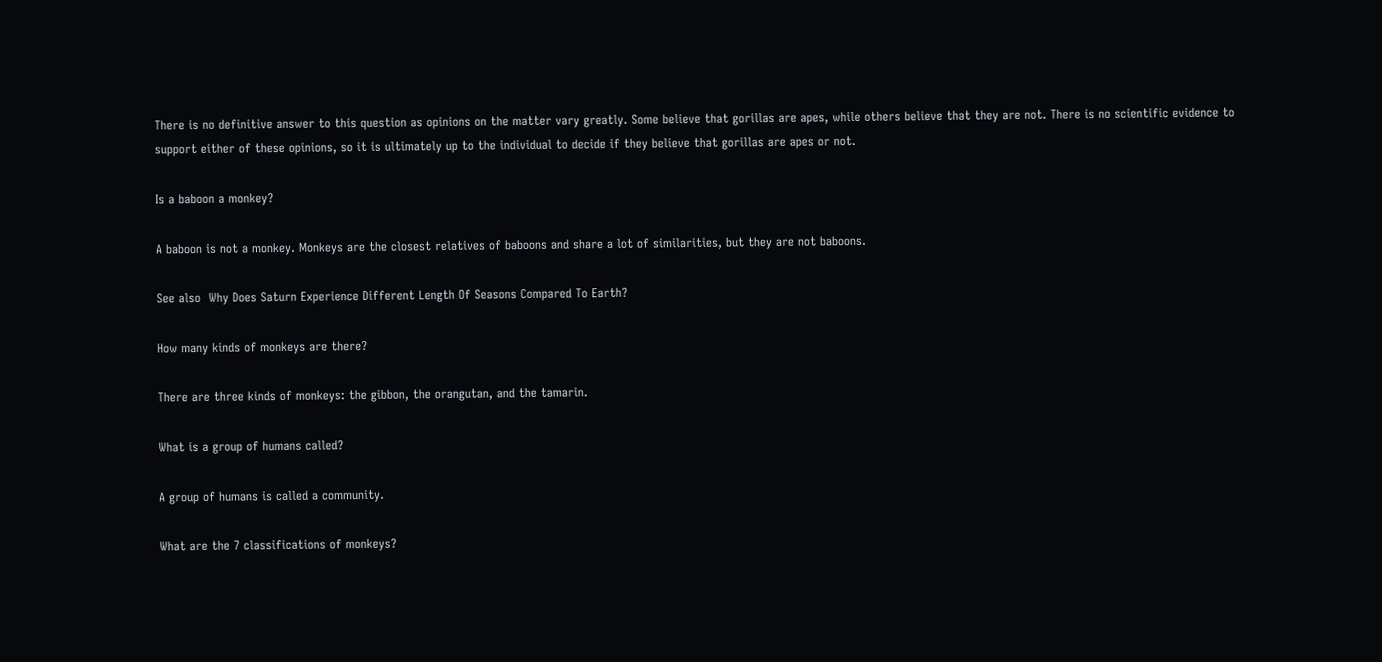There is no definitive answer to this question as opinions on the matter vary greatly. Some believe that gorillas are apes, while others believe that they are not. There is no scientific evidence to support either of these opinions, so it is ultimately up to the individual to decide if they believe that gorillas are apes or not.

Is a baboon a monkey?

A baboon is not a monkey. Monkeys are the closest relatives of baboons and share a lot of similarities, but they are not baboons.

See also  Why Does Saturn Experience Different Length Of Seasons Compared To Earth?

How many kinds of monkeys are there?

There are three kinds of monkeys: the gibbon, the orangutan, and the tamarin.

What is a group of humans called?

A group of humans is called a community.

What are the 7 classifications of monkeys?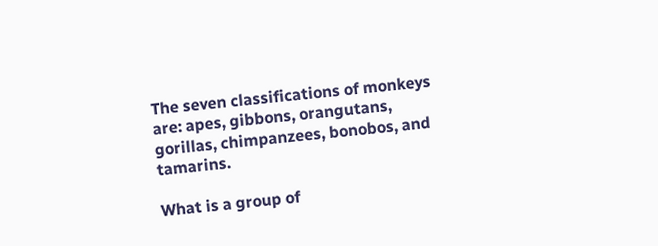The seven classifications of monkeys are: apes, gibbons, orangutans, gorillas, chimpanzees, bonobos, and tamarins.

What is a group of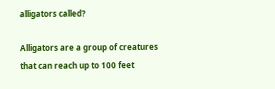alligators called?

Alligators are a group of creatures that can reach up to 100 feet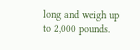long and weigh up to 2,000 pounds.